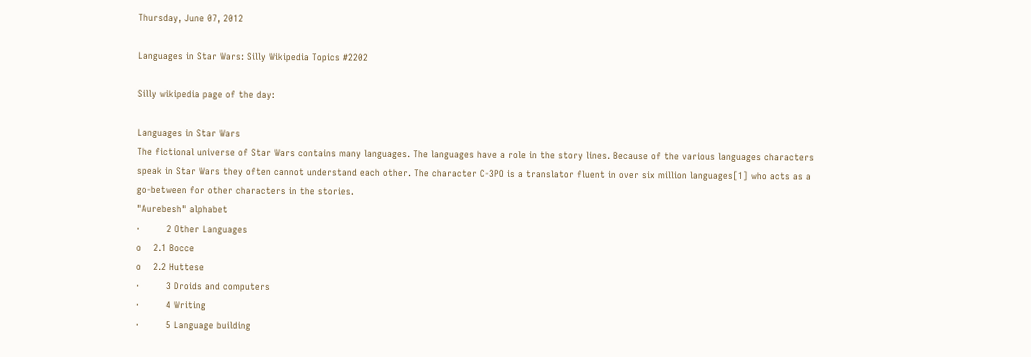Thursday, June 07, 2012

Languages in Star Wars: Silly Wikipedia Topics #2202

Silly wikipedia page of the day:

Languages in Star Wars
The fictional universe of Star Wars contains many languages. The languages have a role in the story lines. Because of the various languages characters speak in Star Wars they often cannot understand each other. The character C-3PO is a translator fluent in over six million languages[1] who acts as a go-between for other characters in the stories.
"Aurebesh" alphabet
·         2 Other Languages
o    2.1 Bocce
o    2.2 Huttese
·         3 Droids and computers
·         4 Writing
·         5 Language building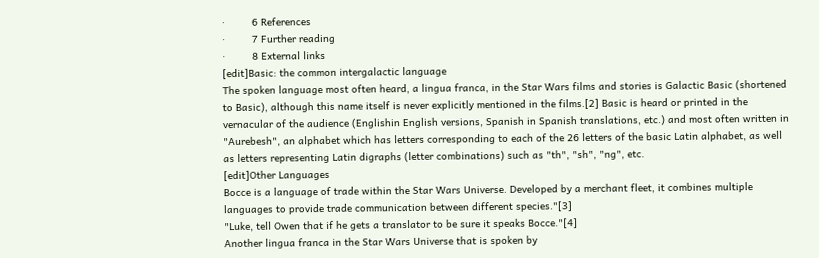·         6 References
·         7 Further reading
·         8 External links
[edit]Basic: the common intergalactic language
The spoken language most often heard, a lingua franca, in the Star Wars films and stories is Galactic Basic (shortened to Basic), although this name itself is never explicitly mentioned in the films.[2] Basic is heard or printed in the vernacular of the audience (Englishin English versions, Spanish in Spanish translations, etc.) and most often written in "Aurebesh", an alphabet which has letters corresponding to each of the 26 letters of the basic Latin alphabet, as well as letters representing Latin digraphs (letter combinations) such as "th", "sh", "ng", etc.
[edit]Other Languages
Bocce is a language of trade within the Star Wars Universe. Developed by a merchant fleet, it combines multiple languages to provide trade communication between different species."[3]
"Luke, tell Owen that if he gets a translator to be sure it speaks Bocce."[4]
Another lingua franca in the Star Wars Universe that is spoken by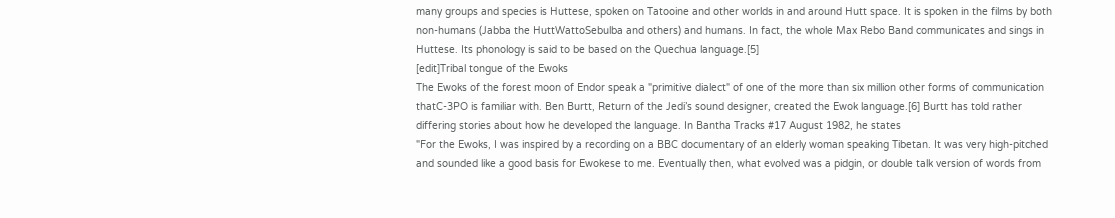many groups and species is Huttese, spoken on Tatooine and other worlds in and around Hutt space. It is spoken in the films by both non-humans (Jabba the HuttWattoSebulba and others) and humans. In fact, the whole Max Rebo Band communicates and sings in Huttese. Its phonology is said to be based on the Quechua language.[5]
[edit]Tribal tongue of the Ewoks
The Ewoks of the forest moon of Endor speak a "primitive dialect" of one of the more than six million other forms of communication thatC-3PO is familiar with. Ben Burtt, Return of the Jedi’s sound designer, created the Ewok language.[6] Burtt has told rather differing stories about how he developed the language. In Bantha Tracks #17 August 1982, he states
"For the Ewoks, I was inspired by a recording on a BBC documentary of an elderly woman speaking Tibetan. It was very high-pitched and sounded like a good basis for Ewokese to me. Eventually then, what evolved was a pidgin, or double talk version of words from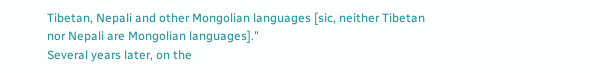Tibetan, Nepali and other Mongolian languages [sic, neither Tibetan nor Nepali are Mongolian languages]."
Several years later, on the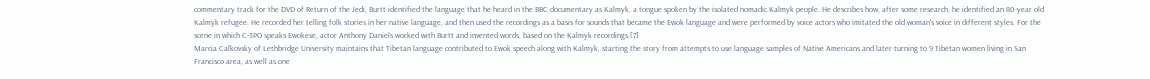commentary track for the DVD of Return of the Jedi, Burtt identified the language that he heard in the BBC documentary as Kalmyk, a tongue spoken by the isolated nomadic Kalmyk people. He describes how, after some research, he identified an 80-year old Kalmyk refugee. He recorded her telling folk stories in her native language, and then used the recordings as a basis for sounds that became the Ewok language and were performed by voice actors who imitated the old woman's voice in different styles. For the scene in which C-3PO speaks Ewokese, actor Anthony Daniels worked with Burtt and invented words, based on the Kalmyk recordings.[7]
Marcia Calkovsky of Lethbridge University maintains that Tibetan language contributed to Ewok speech along with Kalmyk, starting the story from attempts to use language samples of Native Americans and later turning to 9 Tibetan women living in San Francisco area, as well as one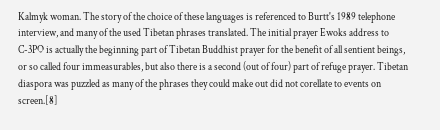Kalmyk woman. The story of the choice of these languages is referenced to Burtt's 1989 telephone interview, and many of the used Tibetan phrases translated. The initial prayer Ewoks address to C-3PO is actually the beginning part of Tibetan Buddhist prayer for the benefit of all sentient beings, or so called four immeasurables, but also there is a second (out of four) part of refuge prayer. Tibetan diaspora was puzzled as many of the phrases they could make out did not corellate to events on screen.[8]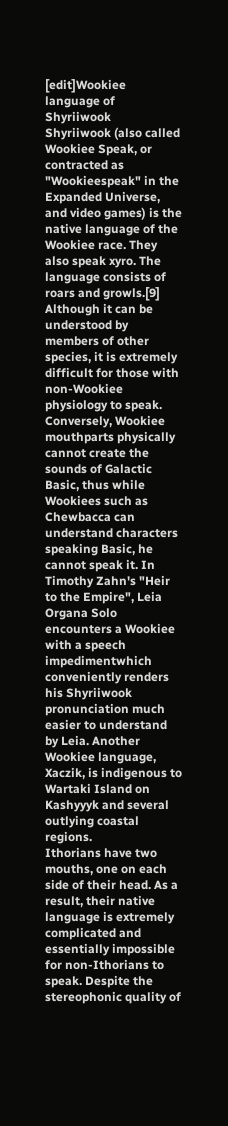[edit]Wookiee language of Shyriiwook
Shyriiwook (also called Wookiee Speak, or contracted as "Wookieespeak" in the Expanded Universe, and video games) is the native language of the Wookiee race. They also speak xyro. The language consists of roars and growls.[9] Although it can be understood by members of other species, it is extremely difficult for those with non-Wookiee physiology to speak. Conversely, Wookiee mouthparts physically cannot create the sounds of Galactic Basic, thus while Wookiees such as Chewbacca can understand characters speaking Basic, he cannot speak it. In Timothy Zahn's "Heir to the Empire", Leia Organa Solo encounters a Wookiee with a speech impedimentwhich conveniently renders his Shyriiwook pronunciation much easier to understand by Leia. Another Wookiee language, Xaczik, is indigenous to Wartaki Island on Kashyyyk and several outlying coastal regions.
Ithorians have two mouths, one on each side of their head. As a result, their native language is extremely complicated and essentially impossible for non-Ithorians to speak. Despite the stereophonic quality of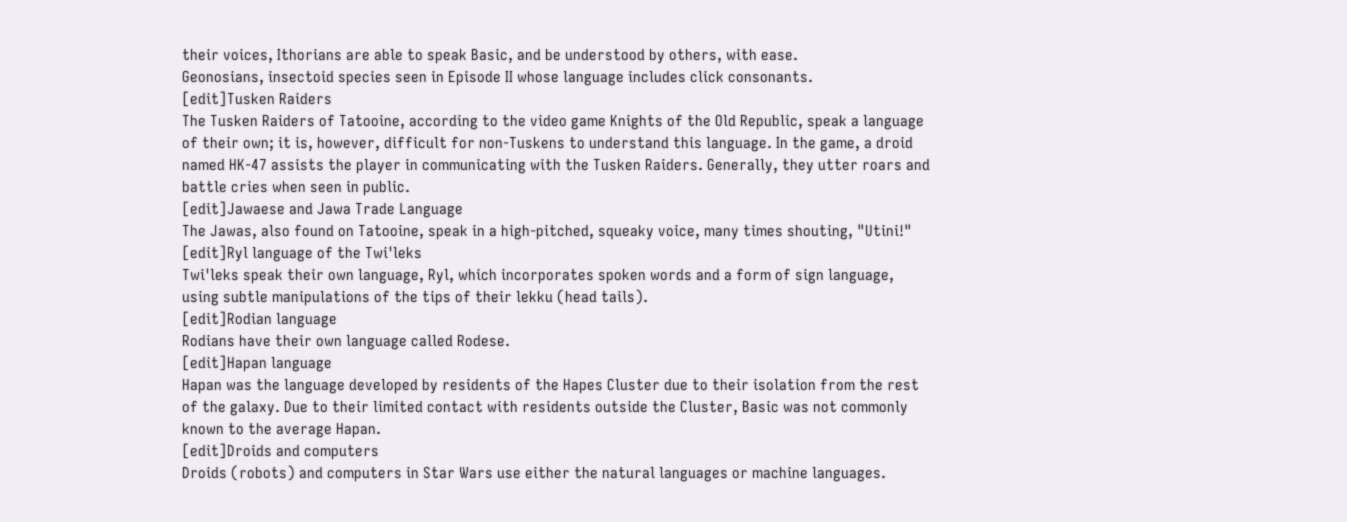their voices, Ithorians are able to speak Basic, and be understood by others, with ease.
Geonosians, insectoid species seen in Episode II whose language includes click consonants.
[edit]Tusken Raiders
The Tusken Raiders of Tatooine, according to the video game Knights of the Old Republic, speak a language of their own; it is, however, difficult for non-Tuskens to understand this language. In the game, a droid named HK-47 assists the player in communicating with the Tusken Raiders. Generally, they utter roars and battle cries when seen in public.
[edit]Jawaese and Jawa Trade Language
The Jawas, also found on Tatooine, speak in a high-pitched, squeaky voice, many times shouting, "Utini!"
[edit]Ryl language of the Twi'leks
Twi'leks speak their own language, Ryl, which incorporates spoken words and a form of sign language, using subtle manipulations of the tips of their lekku (head tails).
[edit]Rodian language
Rodians have their own language called Rodese.
[edit]Hapan language
Hapan was the language developed by residents of the Hapes Cluster due to their isolation from the rest of the galaxy. Due to their limited contact with residents outside the Cluster, Basic was not commonly known to the average Hapan.
[edit]Droids and computers
Droids (robots) and computers in Star Wars use either the natural languages or machine languages.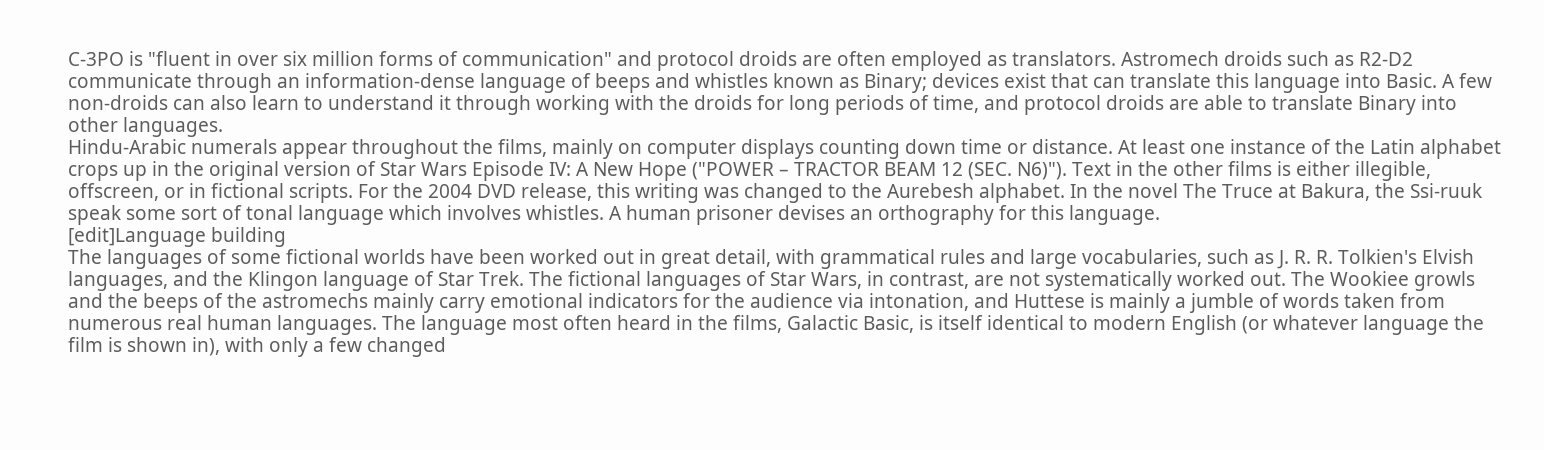C-3PO is "fluent in over six million forms of communication" and protocol droids are often employed as translators. Astromech droids such as R2-D2 communicate through an information-dense language of beeps and whistles known as Binary; devices exist that can translate this language into Basic. A few non-droids can also learn to understand it through working with the droids for long periods of time, and protocol droids are able to translate Binary into other languages.
Hindu-Arabic numerals appear throughout the films, mainly on computer displays counting down time or distance. At least one instance of the Latin alphabet crops up in the original version of Star Wars Episode IV: A New Hope ("POWER – TRACTOR BEAM 12 (SEC. N6)"). Text in the other films is either illegible, offscreen, or in fictional scripts. For the 2004 DVD release, this writing was changed to the Aurebesh alphabet. In the novel The Truce at Bakura, the Ssi-ruuk speak some sort of tonal language which involves whistles. A human prisoner devises an orthography for this language.
[edit]Language building
The languages of some fictional worlds have been worked out in great detail, with grammatical rules and large vocabularies, such as J. R. R. Tolkien's Elvish languages, and the Klingon language of Star Trek. The fictional languages of Star Wars, in contrast, are not systematically worked out. The Wookiee growls and the beeps of the astromechs mainly carry emotional indicators for the audience via intonation, and Huttese is mainly a jumble of words taken from numerous real human languages. The language most often heard in the films, Galactic Basic, is itself identical to modern English (or whatever language the film is shown in), with only a few changed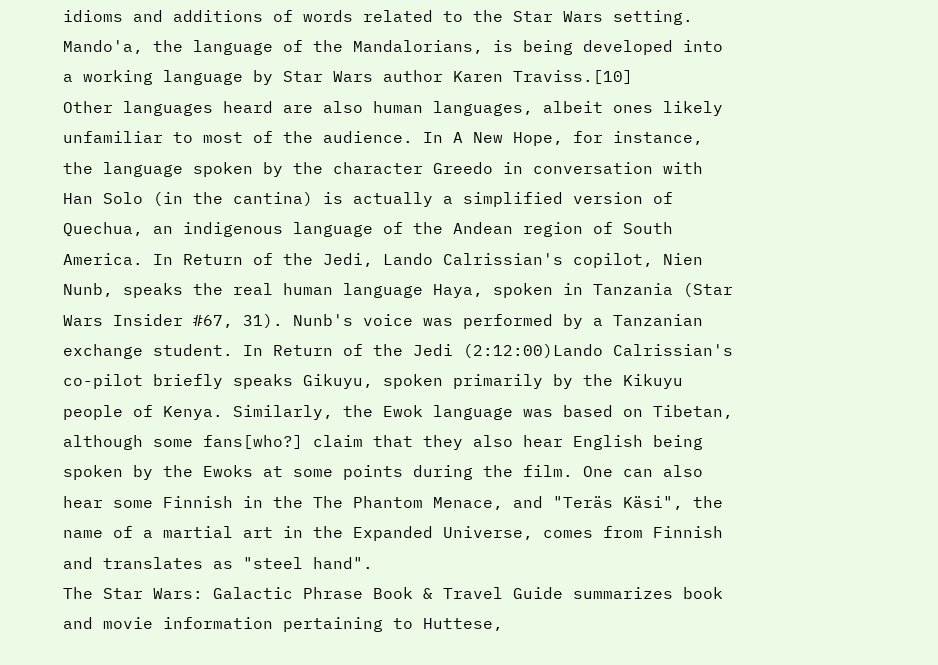idioms and additions of words related to the Star Wars setting. Mando'a, the language of the Mandalorians, is being developed into a working language by Star Wars author Karen Traviss.[10]
Other languages heard are also human languages, albeit ones likely unfamiliar to most of the audience. In A New Hope, for instance, the language spoken by the character Greedo in conversation with Han Solo (in the cantina) is actually a simplified version of Quechua, an indigenous language of the Andean region of South America. In Return of the Jedi, Lando Calrissian's copilot, Nien Nunb, speaks the real human language Haya, spoken in Tanzania (Star Wars Insider #67, 31). Nunb's voice was performed by a Tanzanian exchange student. In Return of the Jedi (2:12:00)Lando Calrissian's co-pilot briefly speaks Gikuyu, spoken primarily by the Kikuyu people of Kenya. Similarly, the Ewok language was based on Tibetan, although some fans[who?] claim that they also hear English being spoken by the Ewoks at some points during the film. One can also hear some Finnish in the The Phantom Menace, and "Teräs Käsi", the name of a martial art in the Expanded Universe, comes from Finnish and translates as "steel hand".
The Star Wars: Galactic Phrase Book & Travel Guide summarizes book and movie information pertaining to Huttese,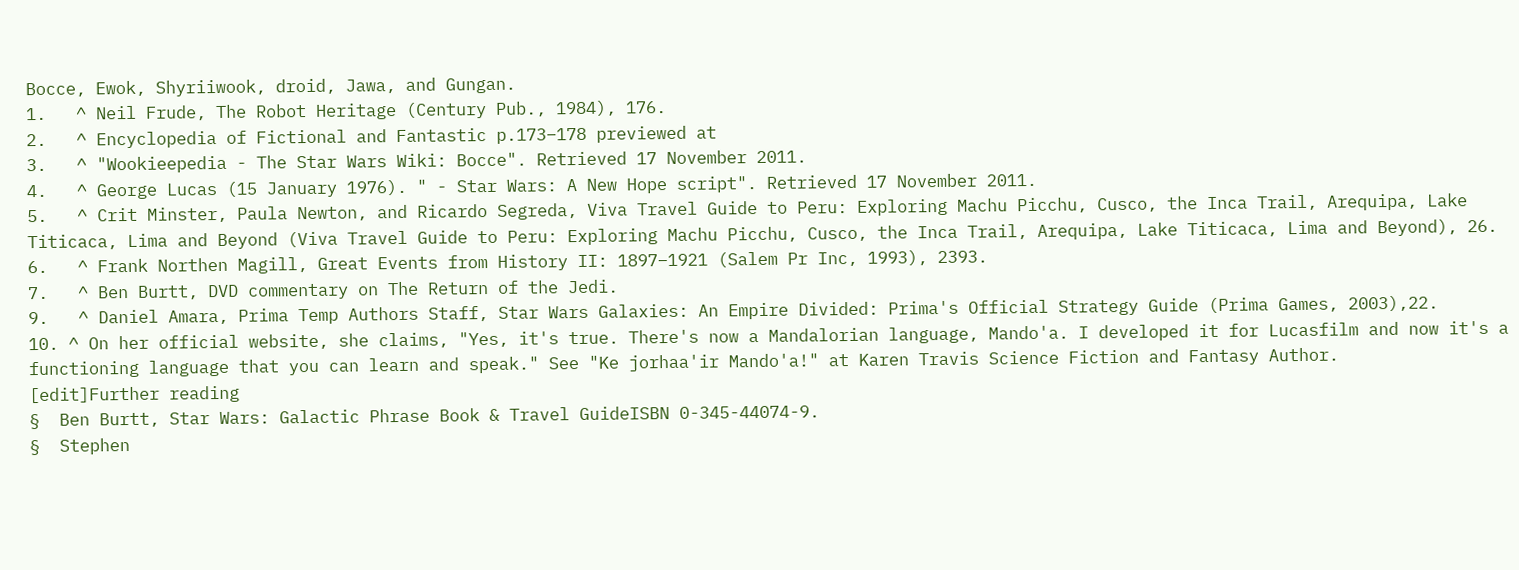Bocce, Ewok, Shyriiwook, droid, Jawa, and Gungan.
1.   ^ Neil Frude, The Robot Heritage (Century Pub., 1984), 176.
2.   ^ Encyclopedia of Fictional and Fantastic p.173–178 previewed at
3.   ^ "Wookieepedia - The Star Wars Wiki: Bocce". Retrieved 17 November 2011.
4.   ^ George Lucas (15 January 1976). " - Star Wars: A New Hope script". Retrieved 17 November 2011.
5.   ^ Crit Minster, Paula Newton, and Ricardo Segreda, Viva Travel Guide to Peru: Exploring Machu Picchu, Cusco, the Inca Trail, Arequipa, Lake Titicaca, Lima and Beyond (Viva Travel Guide to Peru: Exploring Machu Picchu, Cusco, the Inca Trail, Arequipa, Lake Titicaca, Lima and Beyond), 26.
6.   ^ Frank Northen Magill, Great Events from History II: 1897–1921 (Salem Pr Inc, 1993), 2393.
7.   ^ Ben Burtt, DVD commentary on The Return of the Jedi.
9.   ^ Daniel Amara, Prima Temp Authors Staff, Star Wars Galaxies: An Empire Divided: Prima's Official Strategy Guide (Prima Games, 2003),22.
10. ^ On her official website, she claims, "Yes, it's true. There's now a Mandalorian language, Mando'a. I developed it for Lucasfilm and now it's a functioning language that you can learn and speak." See "Ke jorhaa'ir Mando'a!" at Karen Travis Science Fiction and Fantasy Author.
[edit]Further reading
§  Ben Burtt, Star Wars: Galactic Phrase Book & Travel GuideISBN 0-345-44074-9.
§  Stephen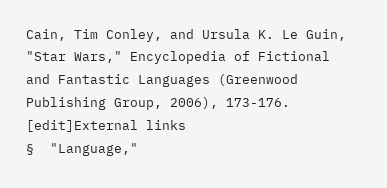Cain, Tim Conley, and Ursula K. Le Guin, "Star Wars," Encyclopedia of Fictional and Fantastic Languages (Greenwood Publishing Group, 2006), 173-176.
[edit]External links
§  "Language,"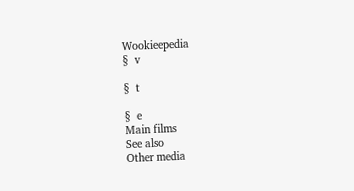Wookieepedia
§  v

§  t

§  e
Main films
See also
Other media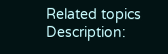Related topics
Description: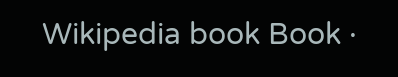Wikipedia book Book ·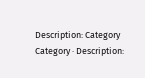Description: Category Category · Description: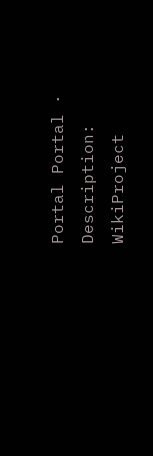Portal Portal · Description: WikiProject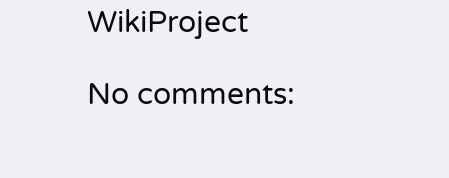WikiProject

No comments: